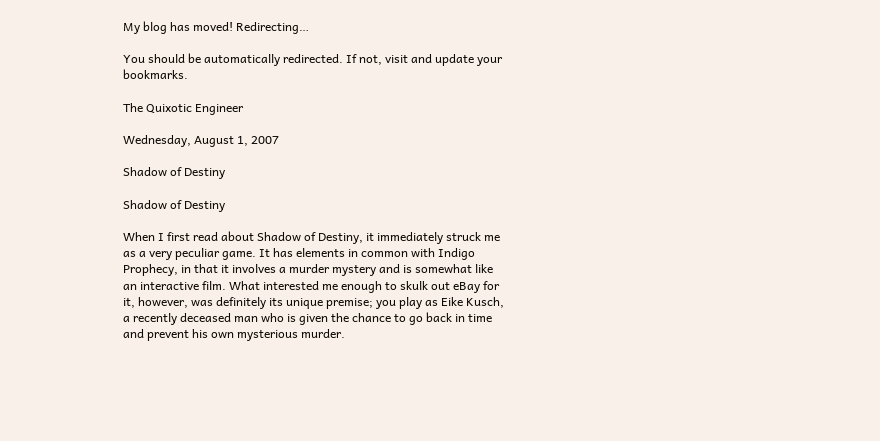My blog has moved! Redirecting…

You should be automatically redirected. If not, visit and update your bookmarks.

The Quixotic Engineer

Wednesday, August 1, 2007

Shadow of Destiny

Shadow of Destiny

When I first read about Shadow of Destiny, it immediately struck me as a very peculiar game. It has elements in common with Indigo Prophecy, in that it involves a murder mystery and is somewhat like an interactive film. What interested me enough to skulk out eBay for it, however, was definitely its unique premise; you play as Eike Kusch, a recently deceased man who is given the chance to go back in time and prevent his own mysterious murder.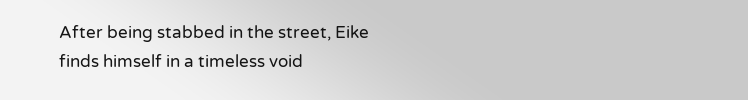After being stabbed in the street, Eike finds himself in a timeless void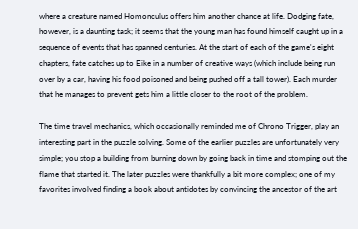where a creature named Homonculus offers him another chance at life. Dodging fate, however, is a daunting task; it seems that the young man has found himself caught up in a sequence of events that has spanned centuries. At the start of each of the game's eight chapters, fate catches up to Eike in a number of creative ways (which include being run over by a car, having his food poisoned and being pushed off a tall tower). Each murder that he manages to prevent gets him a little closer to the root of the problem.

The time travel mechanics, which occasionally reminded me of Chrono Trigger, play an interesting part in the puzzle solving. Some of the earlier puzzles are unfortunately very simple; you stop a building from burning down by going back in time and stomping out the flame that started it. The later puzzles were thankfully a bit more complex; one of my favorites involved finding a book about antidotes by convincing the ancestor of the art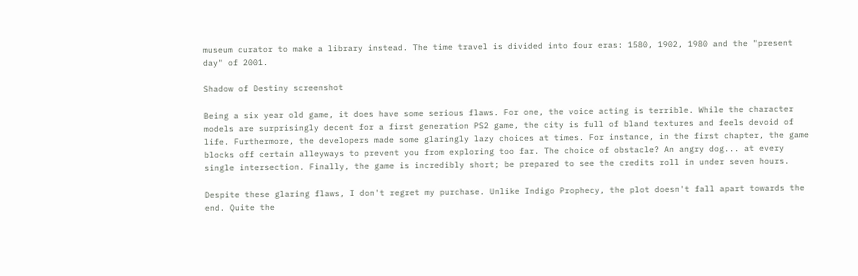museum curator to make a library instead. The time travel is divided into four eras: 1580, 1902, 1980 and the "present day" of 2001.

Shadow of Destiny screenshot

Being a six year old game, it does have some serious flaws. For one, the voice acting is terrible. While the character models are surprisingly decent for a first generation PS2 game, the city is full of bland textures and feels devoid of life. Furthermore, the developers made some glaringly lazy choices at times. For instance, in the first chapter, the game blocks off certain alleyways to prevent you from exploring too far. The choice of obstacle? An angry dog... at every single intersection. Finally, the game is incredibly short; be prepared to see the credits roll in under seven hours.

Despite these glaring flaws, I don't regret my purchase. Unlike Indigo Prophecy, the plot doesn't fall apart towards the end. Quite the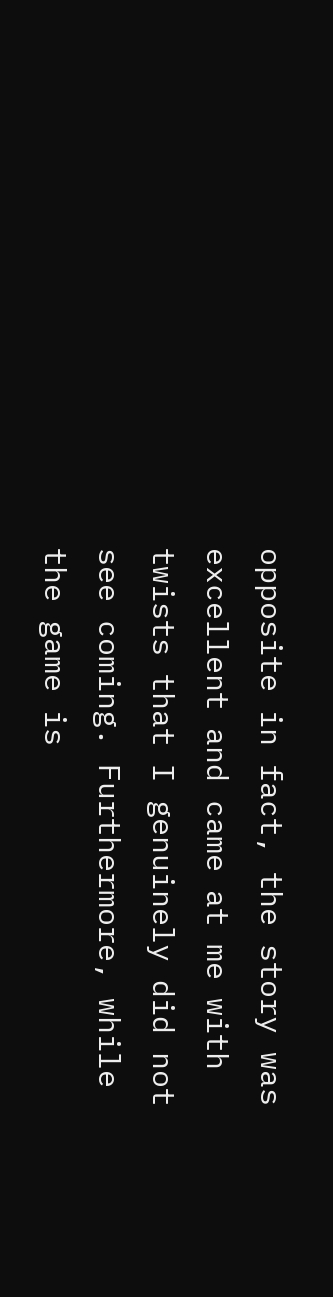opposite in fact, the story was excellent and came at me with twists that I genuinely did not see coming. Furthermore, while the game is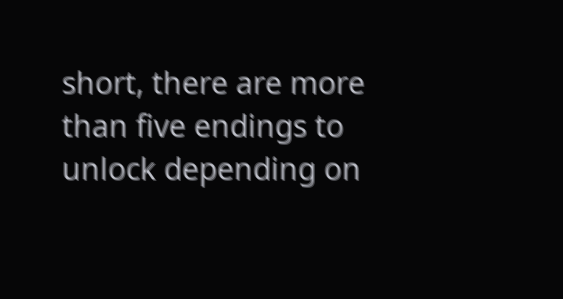short, there are more than five endings to unlock depending on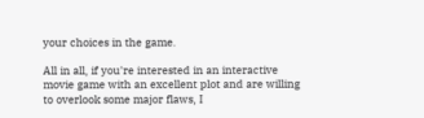your choices in the game.

All in all, if you're interested in an interactive movie game with an excellent plot and are willing to overlook some major flaws, I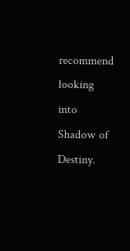recommend looking into Shadow of Destiny.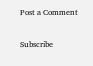Post a Comment

Subscribe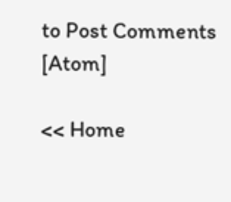to Post Comments [Atom]

<< Home